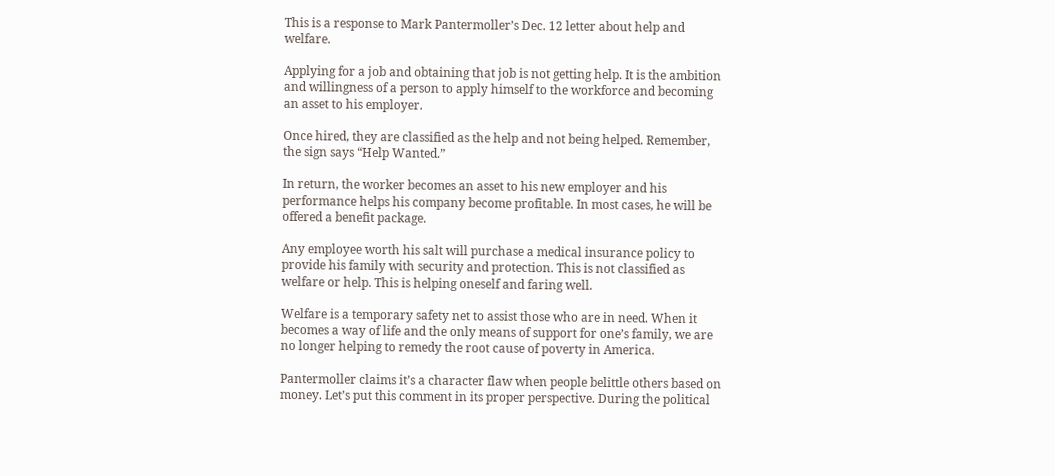This is a response to Mark Pantermoller’s Dec. 12 letter about help and welfare.

Applying for a job and obtaining that job is not getting help. It is the ambition and willingness of a person to apply himself to the workforce and becoming an asset to his employer.

Once hired, they are classified as the help and not being helped. Remember, the sign says “Help Wanted.”

In return, the worker becomes an asset to his new employer and his performance helps his company become profitable. In most cases, he will be offered a benefit package.

Any employee worth his salt will purchase a medical insurance policy to provide his family with security and protection. This is not classified as welfare or help. This is helping oneself and faring well.

Welfare is a temporary safety net to assist those who are in need. When it becomes a way of life and the only means of support for one’s family, we are no longer helping to remedy the root cause of poverty in America.

Pantermoller claims it’s a character flaw when people belittle others based on money. Let’s put this comment in its proper perspective. During the political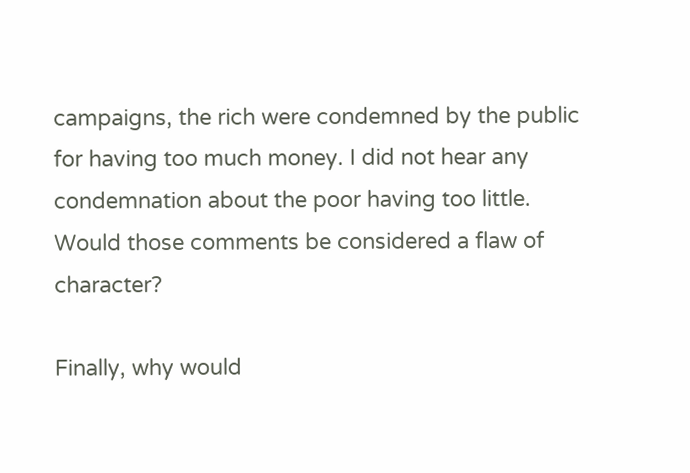campaigns, the rich were condemned by the public for having too much money. I did not hear any condemnation about the poor having too little. Would those comments be considered a flaw of character?

Finally, why would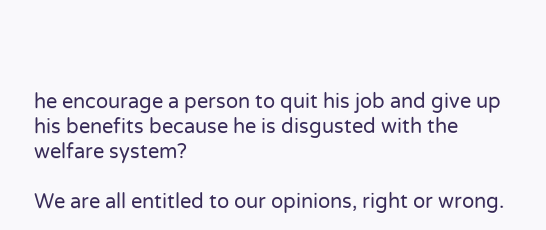he encourage a person to quit his job and give up his benefits because he is disgusted with the welfare system?

We are all entitled to our opinions, right or wrong.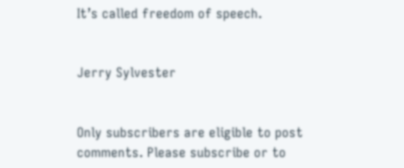It’s called freedom of speech.


Jerry Sylvester


Only subscribers are eligible to post comments. Please subscribe or to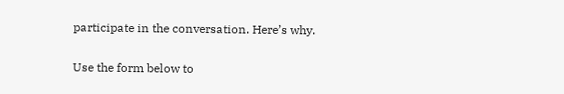participate in the conversation. Here’s why.

Use the form below to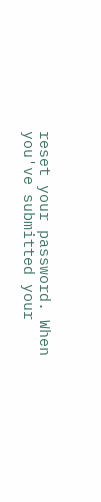reset your password. When you've submitted your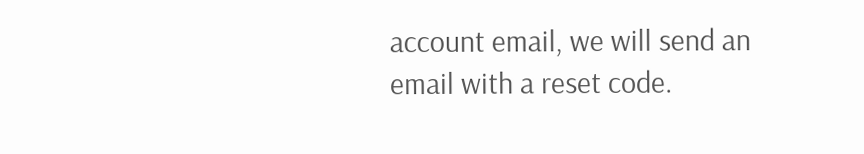account email, we will send an email with a reset code.